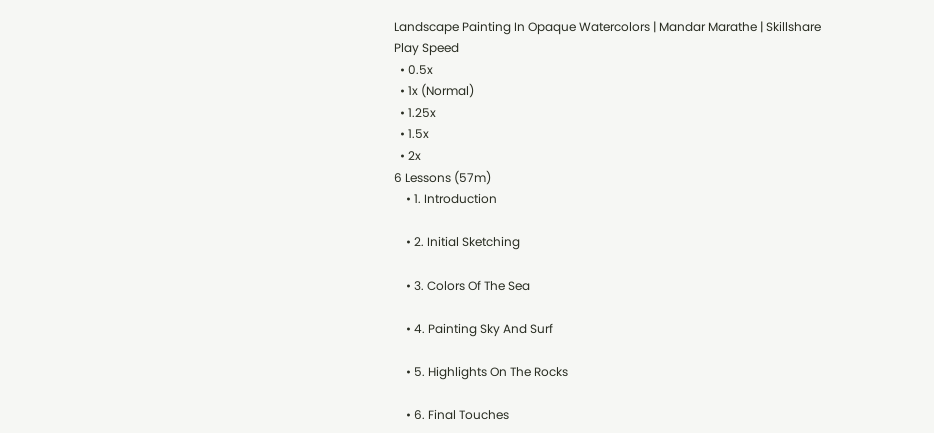Landscape Painting In Opaque Watercolors | Mandar Marathe | Skillshare
Play Speed
  • 0.5x
  • 1x (Normal)
  • 1.25x
  • 1.5x
  • 2x
6 Lessons (57m)
    • 1. Introduction

    • 2. Initial Sketching

    • 3. Colors Of The Sea

    • 4. Painting Sky And Surf

    • 5. Highlights On The Rocks

    • 6. Final Touches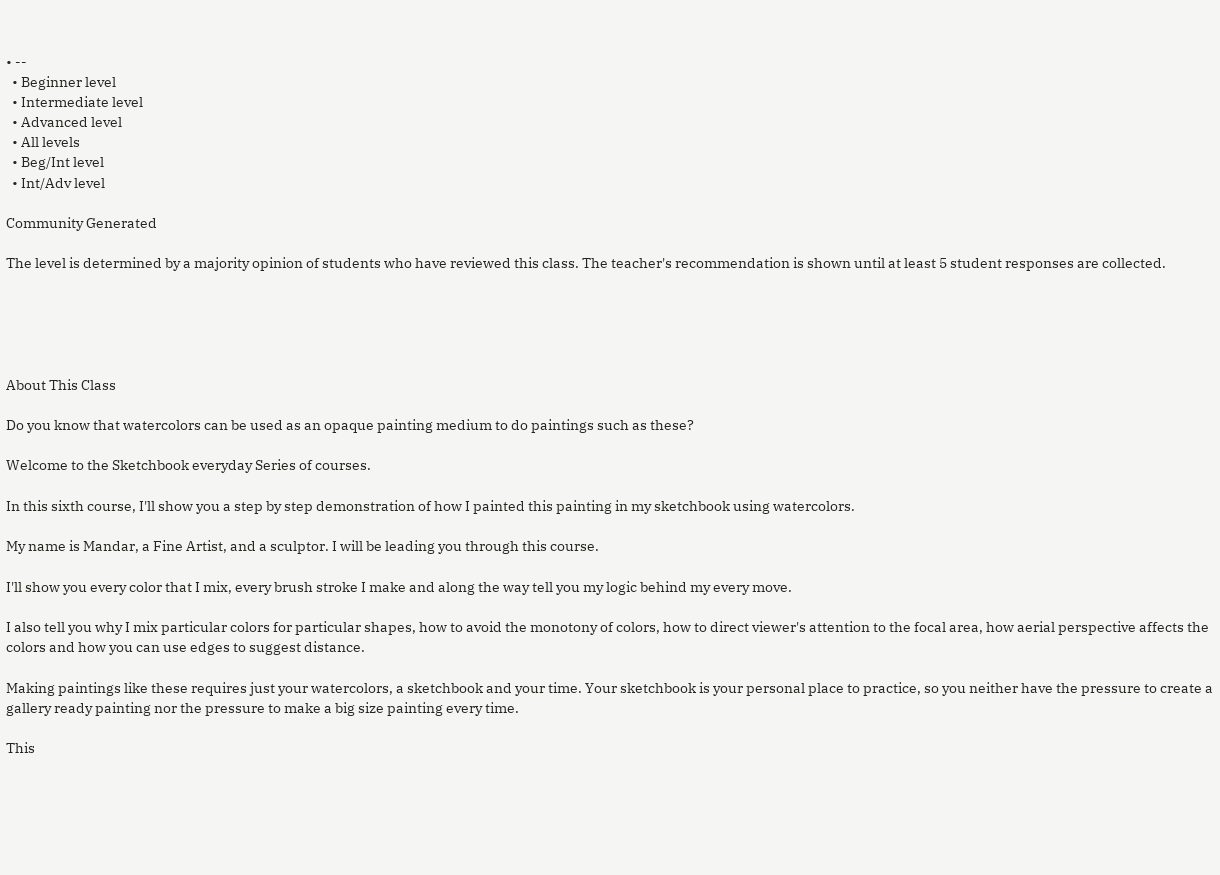• --
  • Beginner level
  • Intermediate level
  • Advanced level
  • All levels
  • Beg/Int level
  • Int/Adv level

Community Generated

The level is determined by a majority opinion of students who have reviewed this class. The teacher's recommendation is shown until at least 5 student responses are collected.





About This Class

Do you know that watercolors can be used as an opaque painting medium to do paintings such as these?

Welcome to the Sketchbook everyday Series of courses.

In this sixth course, I'll show you a step by step demonstration of how I painted this painting in my sketchbook using watercolors.

My name is Mandar, a Fine Artist, and a sculptor. I will be leading you through this course.

I'll show you every color that I mix, every brush stroke I make and along the way tell you my logic behind my every move.

I also tell you why I mix particular colors for particular shapes, how to avoid the monotony of colors, how to direct viewer's attention to the focal area, how aerial perspective affects the colors and how you can use edges to suggest distance.

Making paintings like these requires just your watercolors, a sketchbook and your time. Your sketchbook is your personal place to practice, so you neither have the pressure to create a gallery ready painting nor the pressure to make a big size painting every time.

This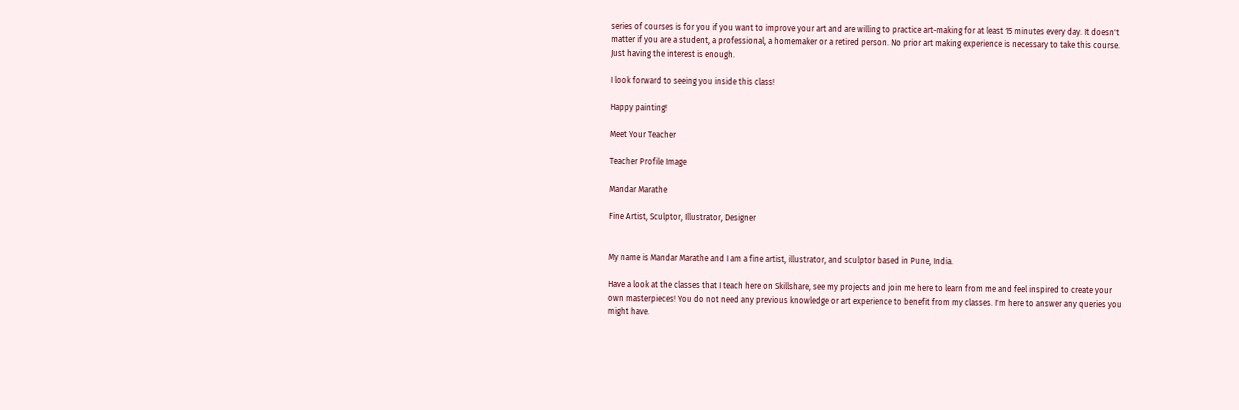series of courses is for you if you want to improve your art and are willing to practice art-making for at least 15 minutes every day. It doesn't matter if you are a student, a professional, a homemaker or a retired person. No prior art making experience is necessary to take this course. Just having the interest is enough.

I look forward to seeing you inside this class!

Happy painting!

Meet Your Teacher

Teacher Profile Image

Mandar Marathe

Fine Artist, Sculptor, Illustrator, Designer


My name is Mandar Marathe and I am a fine artist, illustrator, and sculptor based in Pune, India.

Have a look at the classes that I teach here on Skillshare, see my projects and join me here to learn from me and feel inspired to create your own masterpieces! You do not need any previous knowledge or art experience to benefit from my classes. I'm here to answer any queries you might have.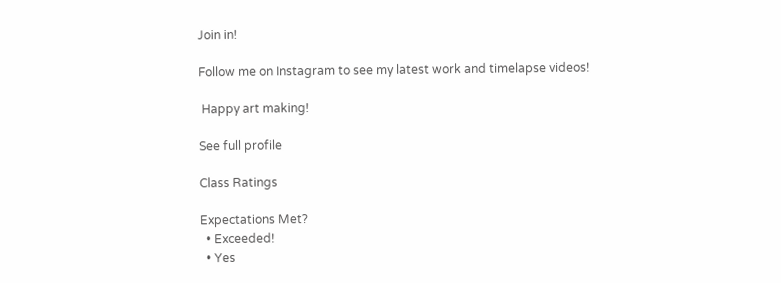Join in!

Follow me on Instagram to see my latest work and timelapse videos!

 Happy art making!

See full profile

Class Ratings

Expectations Met?
  • Exceeded!
  • Yes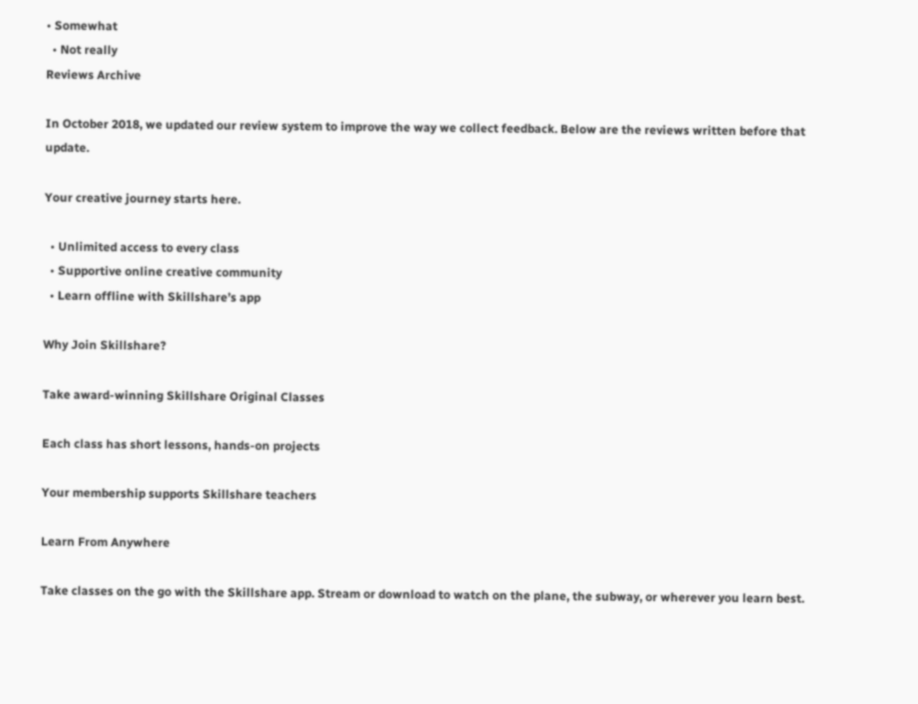• Somewhat
  • Not really
Reviews Archive

In October 2018, we updated our review system to improve the way we collect feedback. Below are the reviews written before that update.

Your creative journey starts here.

  • Unlimited access to every class
  • Supportive online creative community
  • Learn offline with Skillshare’s app

Why Join Skillshare?

Take award-winning Skillshare Original Classes

Each class has short lessons, hands-on projects

Your membership supports Skillshare teachers

Learn From Anywhere

Take classes on the go with the Skillshare app. Stream or download to watch on the plane, the subway, or wherever you learn best.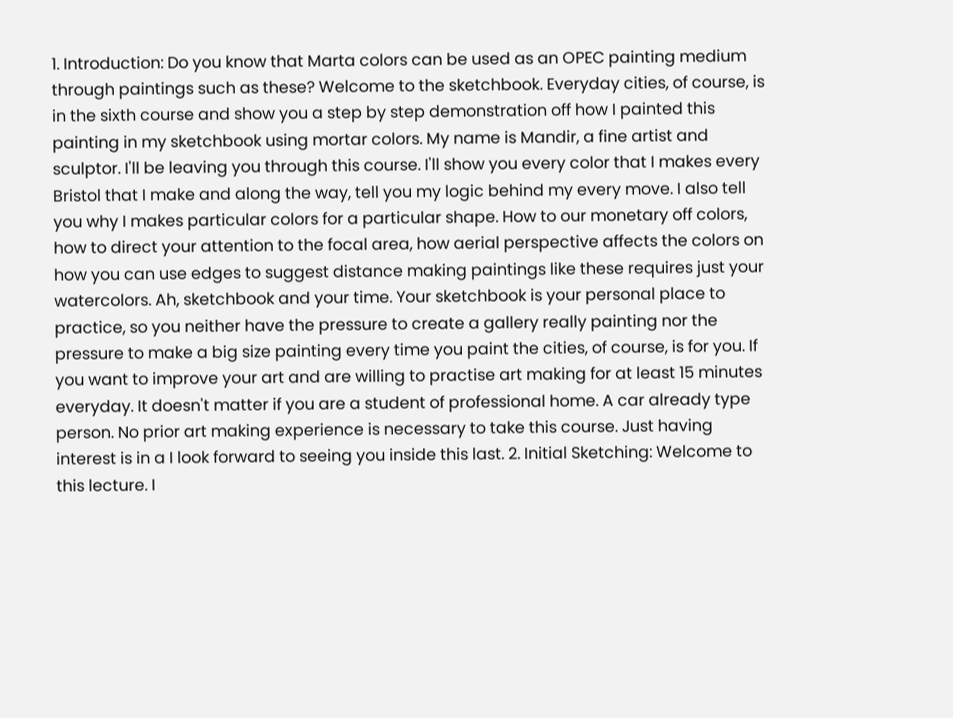1. Introduction: Do you know that Marta colors can be used as an OPEC painting medium through paintings such as these? Welcome to the sketchbook. Everyday cities, of course, is in the sixth course and show you a step by step demonstration off how I painted this painting in my sketchbook using mortar colors. My name is Mandir, a fine artist and sculptor. I'll be leaving you through this course. I'll show you every color that I makes every Bristol that I make and along the way, tell you my logic behind my every move. I also tell you why I makes particular colors for a particular shape. How to our monetary off colors, how to direct your attention to the focal area, how aerial perspective affects the colors on how you can use edges to suggest distance making paintings like these requires just your watercolors. Ah, sketchbook and your time. Your sketchbook is your personal place to practice, so you neither have the pressure to create a gallery really painting nor the pressure to make a big size painting every time you paint the cities, of course, is for you. If you want to improve your art and are willing to practise art making for at least 15 minutes everyday. It doesn't matter if you are a student of professional home. A car already type person. No prior art making experience is necessary to take this course. Just having interest is in a I look forward to seeing you inside this last. 2. Initial Sketching: Welcome to this lecture. I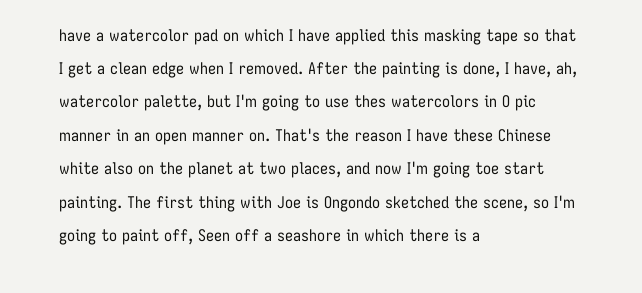have a watercolor pad on which I have applied this masking tape so that I get a clean edge when I removed. After the painting is done, I have, ah, watercolor palette, but I'm going to use thes watercolors in O pic manner in an open manner on. That's the reason I have these Chinese white also on the planet at two places, and now I'm going toe start painting. The first thing with Joe is Ongondo sketched the scene, so I'm going to paint off, Seen off a seashore in which there is a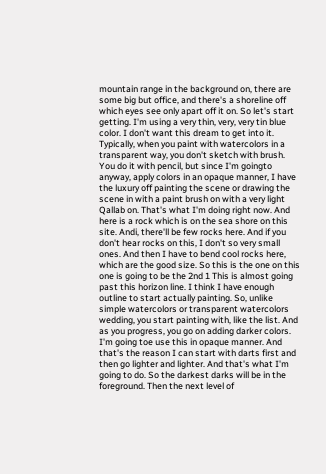mountain range in the background on, there are some big but office, and there's a shoreline off which eyes see only apart off it on. So let's start getting. I'm using a very thin, very, very tin blue color. I don't want this dream to get into it. Typically, when you paint with watercolors in a transparent way, you don't sketch with brush. You do it with pencil, but since I'm goingto anyway, apply colors in an opaque manner, I have the luxury off painting the scene or drawing the scene in with a paint brush on with a very light Qallab on. That's what I'm doing right now. And here is a rock which is on the sea shore on this site. Andi, there'll be few rocks here. And if you don't hear rocks on this, I don't so very small ones. And then I have to bend cool rocks here, which are the good size. So this is the one on this one is going to be the 2nd 1 This is almost going past this horizon line. I think I have enough outline to start actually painting. So, unlike simple watercolors or transparent watercolors wedding, you start painting with, like the list. And as you progress, you go on adding darker colors. I'm going toe use this in opaque manner. And that's the reason I can start with darts first and then go lighter and lighter. And that's what I'm going to do. So the darkest darks will be in the foreground. Then the next level of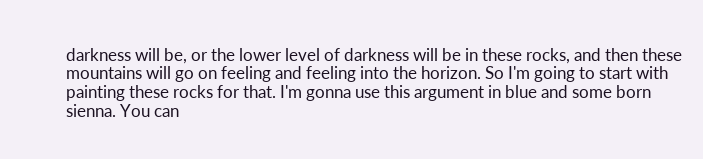darkness will be, or the lower level of darkness will be in these rocks, and then these mountains will go on feeling and feeling into the horizon. So I'm going to start with painting these rocks for that. I'm gonna use this argument in blue and some born sienna. You can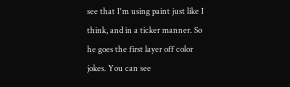see that I'm using paint just like I think, and in a ticker manner. So he goes the first layer off color jokes. You can see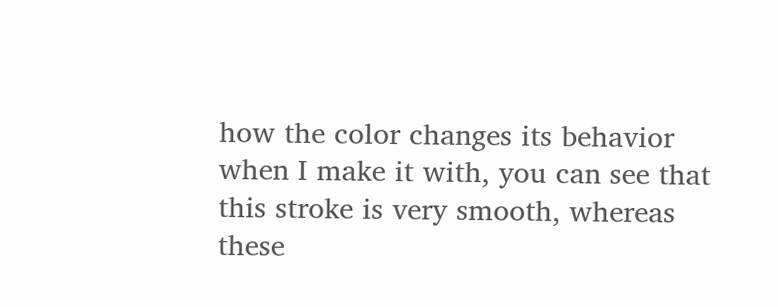how the color changes its behavior when I make it with, you can see that this stroke is very smooth, whereas these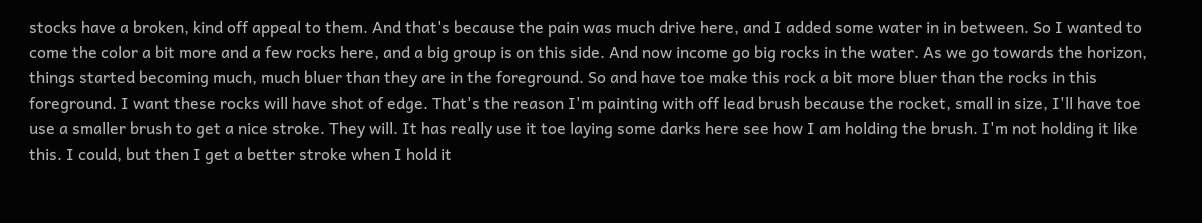stocks have a broken, kind off appeal to them. And that's because the pain was much drive here, and I added some water in in between. So I wanted to come the color a bit more and a few rocks here, and a big group is on this side. And now income go big rocks in the water. As we go towards the horizon, things started becoming much, much bluer than they are in the foreground. So and have toe make this rock a bit more bluer than the rocks in this foreground. I want these rocks will have shot of edge. That's the reason I'm painting with off lead brush because the rocket, small in size, I'll have toe use a smaller brush to get a nice stroke. They will. It has really use it toe laying some darks here see how I am holding the brush. I'm not holding it like this. I could, but then I get a better stroke when I hold it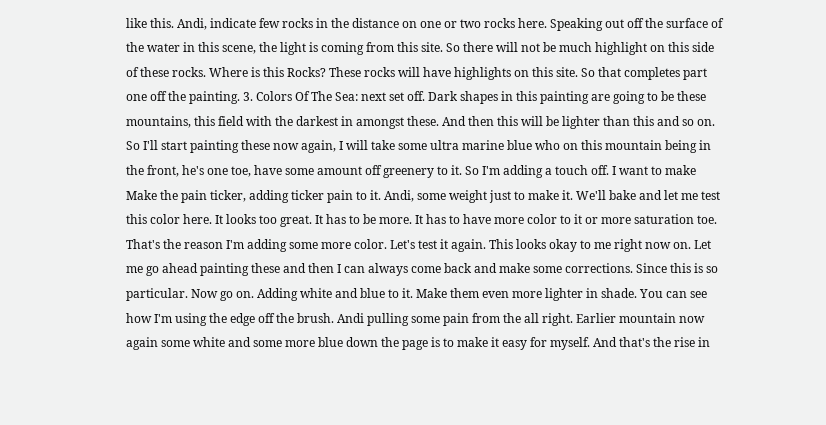like this. Andi, indicate few rocks in the distance on one or two rocks here. Speaking out off the surface of the water in this scene, the light is coming from this site. So there will not be much highlight on this side of these rocks. Where is this Rocks? These rocks will have highlights on this site. So that completes part one off the painting. 3. Colors Of The Sea: next set off. Dark shapes in this painting are going to be these mountains, this field with the darkest in amongst these. And then this will be lighter than this and so on. So I'll start painting these now again, I will take some ultra marine blue who on this mountain being in the front, he's one toe, have some amount off greenery to it. So I'm adding a touch off. I want to make Make the pain ticker, adding ticker pain to it. Andi, some weight just to make it. We'll bake and let me test this color here. It looks too great. It has to be more. It has to have more color to it or more saturation toe. That's the reason I'm adding some more color. Let's test it again. This looks okay to me right now on. Let me go ahead painting these and then I can always come back and make some corrections. Since this is so particular. Now go on. Adding white and blue to it. Make them even more lighter in shade. You can see how I'm using the edge off the brush. Andi pulling some pain from the all right. Earlier mountain now again some white and some more blue down the page is to make it easy for myself. And that's the rise in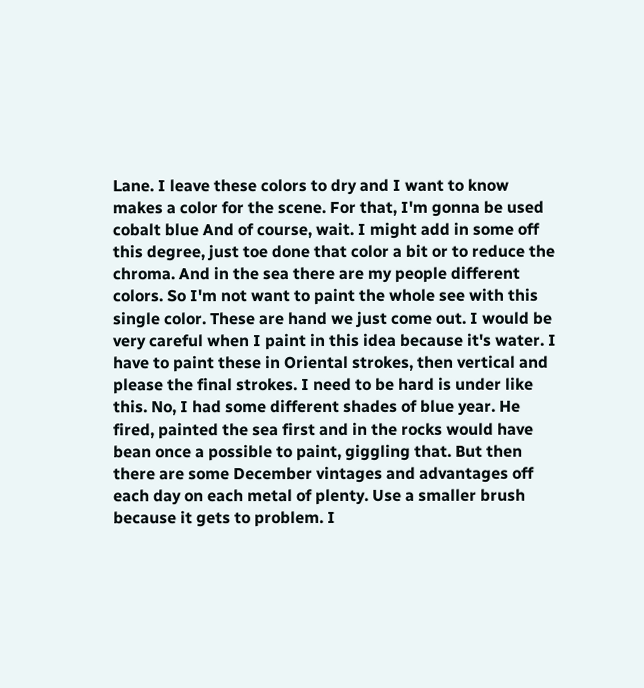Lane. I leave these colors to dry and I want to know makes a color for the scene. For that, I'm gonna be used cobalt blue And of course, wait. I might add in some off this degree, just toe done that color a bit or to reduce the chroma. And in the sea there are my people different colors. So I'm not want to paint the whole see with this single color. These are hand we just come out. I would be very careful when I paint in this idea because it's water. I have to paint these in Oriental strokes, then vertical and please the final strokes. I need to be hard is under like this. No, I had some different shades of blue year. He fired, painted the sea first and in the rocks would have bean once a possible to paint, giggling that. But then there are some December vintages and advantages off each day on each metal of plenty. Use a smaller brush because it gets to problem. I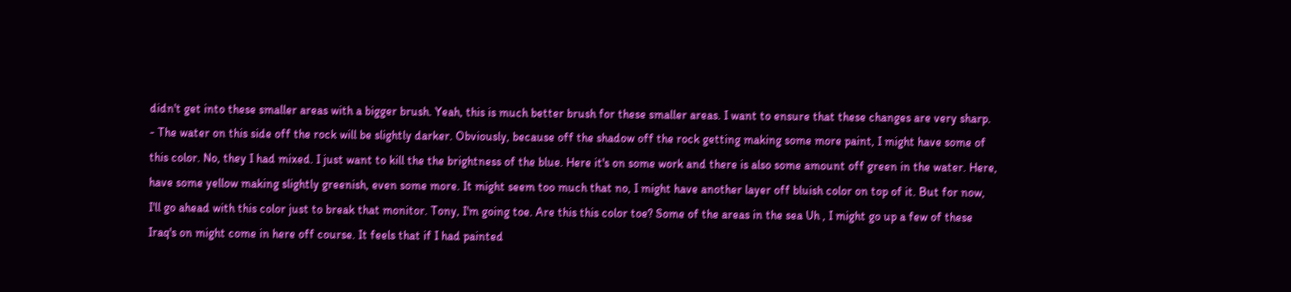didn't get into these smaller areas with a bigger brush. Yeah, this is much better brush for these smaller areas. I want to ensure that these changes are very sharp. - The water on this side off the rock will be slightly darker. Obviously, because off the shadow off the rock getting making some more paint, I might have some of this color. No, they I had mixed. I just want to kill the the brightness of the blue. Here it's on some work and there is also some amount off green in the water. Here, have some yellow making slightly greenish, even some more. It might seem too much that no, I might have another layer off bluish color on top of it. But for now, I'll go ahead with this color just to break that monitor. Tony, I'm going toe. Are this this color toe? Some of the areas in the sea Uh , I might go up a few of these Iraq's on might come in here off course. It feels that if I had painted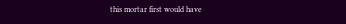this mortar first would have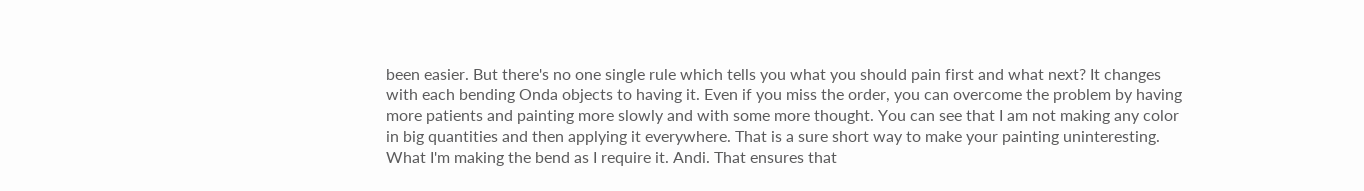been easier. But there's no one single rule which tells you what you should pain first and what next? It changes with each bending Onda objects to having it. Even if you miss the order, you can overcome the problem by having more patients and painting more slowly and with some more thought. You can see that I am not making any color in big quantities and then applying it everywhere. That is a sure short way to make your painting uninteresting. What I'm making the bend as I require it. Andi. That ensures that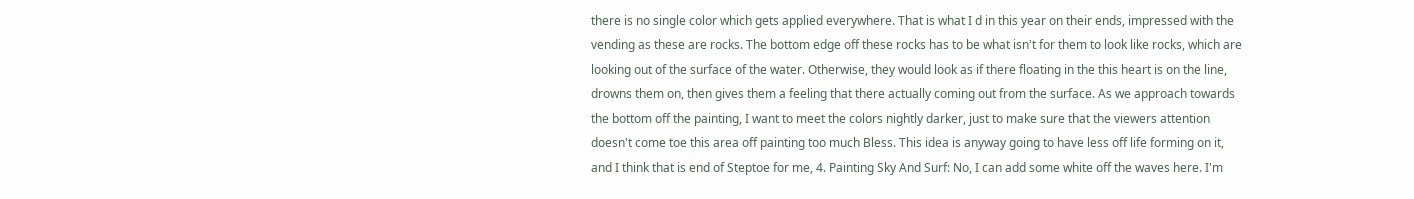there is no single color which gets applied everywhere. That is what I d in this year on their ends, impressed with the vending as these are rocks. The bottom edge off these rocks has to be what isn't for them to look like rocks, which are looking out of the surface of the water. Otherwise, they would look as if there floating in the this heart is on the line, drowns them on, then gives them a feeling that there actually coming out from the surface. As we approach towards the bottom off the painting, I want to meet the colors nightly darker, just to make sure that the viewers attention doesn't come toe this area off painting too much Bless. This idea is anyway going to have less off life forming on it, and I think that is end of Steptoe for me, 4. Painting Sky And Surf: No, I can add some white off the waves here. I'm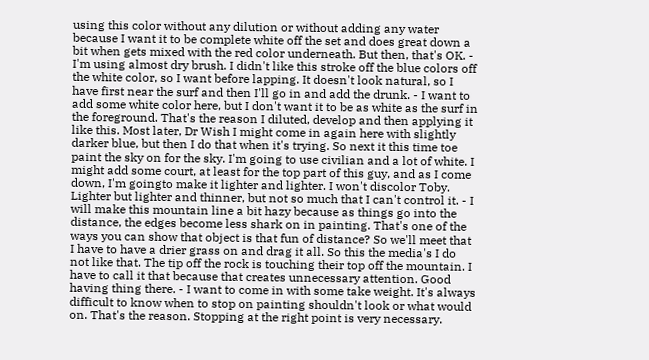using this color without any dilution or without adding any water because I want it to be complete white off the set and does great down a bit when gets mixed with the red color underneath. But then, that's OK. - I'm using almost dry brush. I didn't like this stroke off the blue colors off the white color, so I want before lapping. It doesn't look natural, so I have first near the surf and then I'll go in and add the drunk. - I want to add some white color here, but I don't want it to be as white as the surf in the foreground. That's the reason I diluted, develop and then applying it like this. Most later, Dr Wish I might come in again here with slightly darker blue, but then I do that when it's trying. So next it this time toe paint the sky on for the sky. I'm going to use civilian and a lot of white. I might add some court, at least for the top part of this guy, and as I come down, I'm goingto make it lighter and lighter. I won't discolor Toby. Lighter but lighter and thinner, but not so much that I can't control it. - I will make this mountain line a bit hazy because as things go into the distance, the edges become less shark on in painting. That's one of the ways you can show that object is that fun of distance? So we'll meet that I have to have a drier grass on and drag it all. So this the media's I do not like that. The tip off the rock is touching their top off the mountain. I have to call it that because that creates unnecessary attention. Good having thing there. - I want to come in with some take weight. It's always difficult to know when to stop on painting shouldn't look or what would on. That's the reason. Stopping at the right point is very necessary.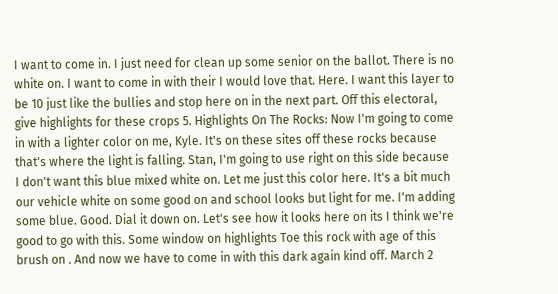I want to come in. I just need for clean up some senior on the ballot. There is no white on. I want to come in with their I would love that. Here. I want this layer to be 10 just like the bullies and stop here on in the next part. Off this electoral, give highlights for these crops 5. Highlights On The Rocks: Now I'm going to come in with a lighter color on me, Kyle. It's on these sites off these rocks because that's where the light is falling. Stan, I'm going to use right on this side because I don't want this blue mixed white on. Let me just this color here. It's a bit much our vehicle white on some good on and school looks but light for me. I'm adding some blue. Good. Dial it down on. Let's see how it looks here on its I think we're good to go with this. Some window on highlights Toe this rock with age of this brush on . And now we have to come in with this dark again kind off. March 2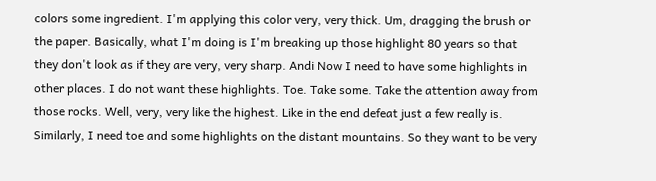colors some ingredient. I'm applying this color very, very thick. Um, dragging the brush or the paper. Basically, what I'm doing is I'm breaking up those highlight 80 years so that they don't look as if they are very, very sharp. Andi Now I need to have some highlights in other places. I do not want these highlights. Toe. Take some. Take the attention away from those rocks. Well, very, very like the highest. Like in the end defeat just a few really is. Similarly, I need toe and some highlights on the distant mountains. So they want to be very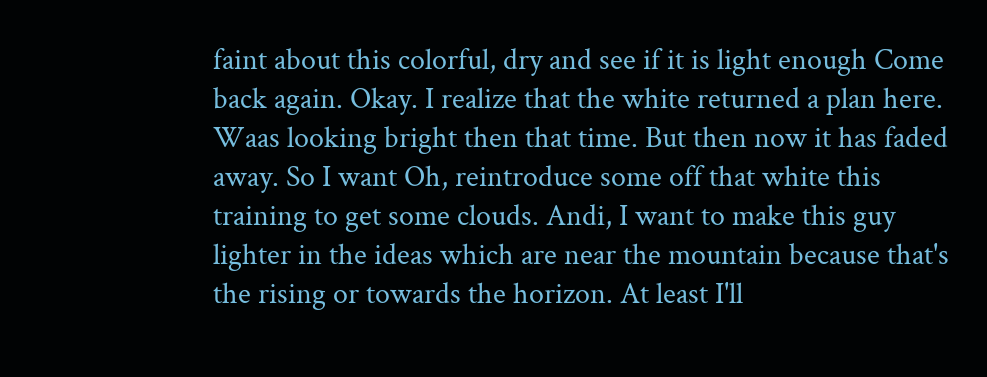faint about this colorful, dry and see if it is light enough Come back again. Okay. I realize that the white returned a plan here. Waas looking bright then that time. But then now it has faded away. So I want Oh, reintroduce some off that white this training to get some clouds. Andi, I want to make this guy lighter in the ideas which are near the mountain because that's the rising or towards the horizon. At least I'll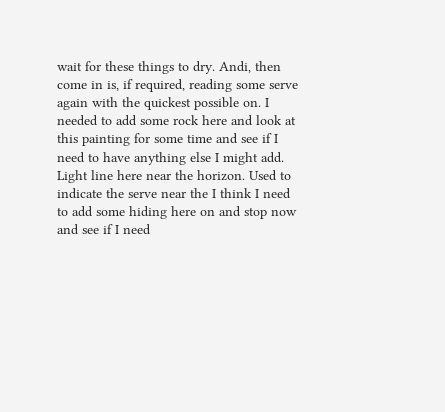wait for these things to dry. Andi, then come in is, if required, reading some serve again with the quickest possible on. I needed to add some rock here and look at this painting for some time and see if I need to have anything else I might add. Light line here near the horizon. Used to indicate the serve near the I think I need to add some hiding here on and stop now and see if I need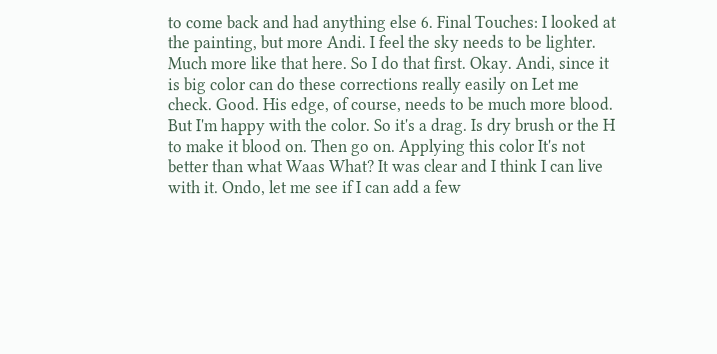to come back and had anything else 6. Final Touches: I looked at the painting, but more Andi. I feel the sky needs to be lighter. Much more like that here. So I do that first. Okay. Andi, since it is big color can do these corrections really easily on Let me check. Good. His edge, of course, needs to be much more blood. But I'm happy with the color. So it's a drag. Is dry brush or the H to make it blood on. Then go on. Applying this color It's not better than what Waas What? It was clear and I think I can live with it. Ondo, let me see if I can add a few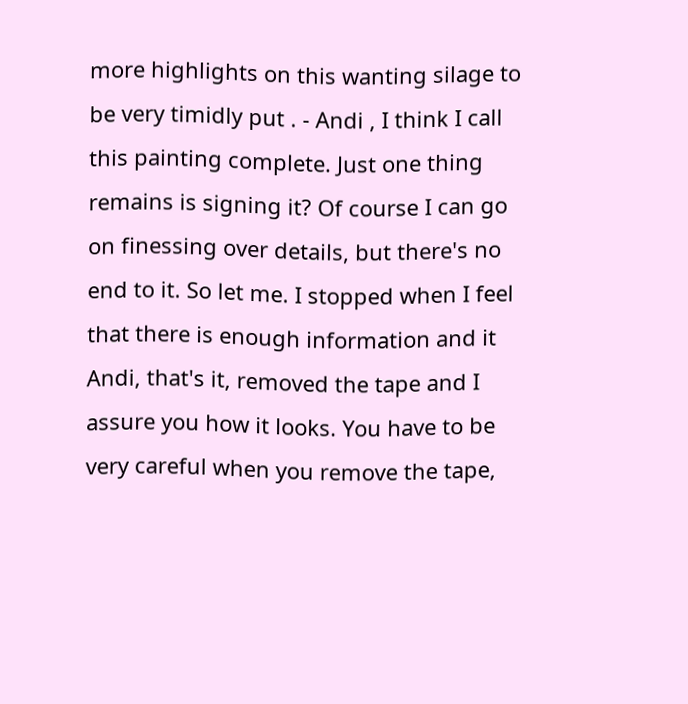more highlights on this wanting silage to be very timidly put . - Andi , I think I call this painting complete. Just one thing remains is signing it? Of course I can go on finessing over details, but there's no end to it. So let me. I stopped when I feel that there is enough information and it Andi, that's it, removed the tape and I assure you how it looks. You have to be very careful when you remove the tape,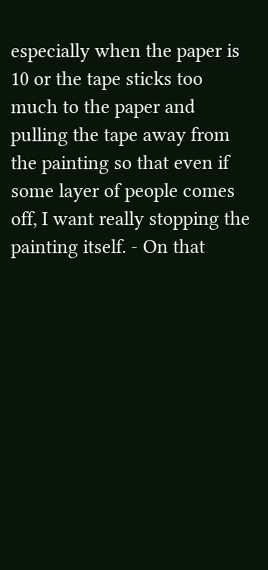especially when the paper is 10 or the tape sticks too much to the paper and pulling the tape away from the painting so that even if some layer of people comes off, I want really stopping the painting itself. - On that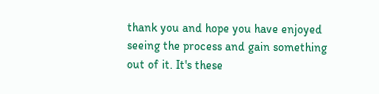thank you and hope you have enjoyed seeing the process and gain something out of it. It's these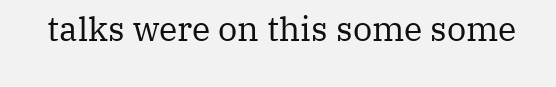talks were on this some some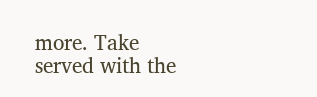more. Take served with the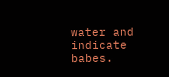water and indicate babes.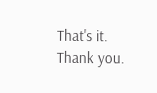That's it. Thank you.